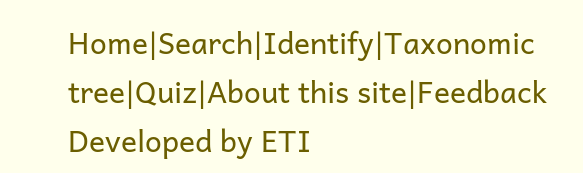Home|Search|Identify|Taxonomic tree|Quiz|About this site|Feedback
Developed by ETI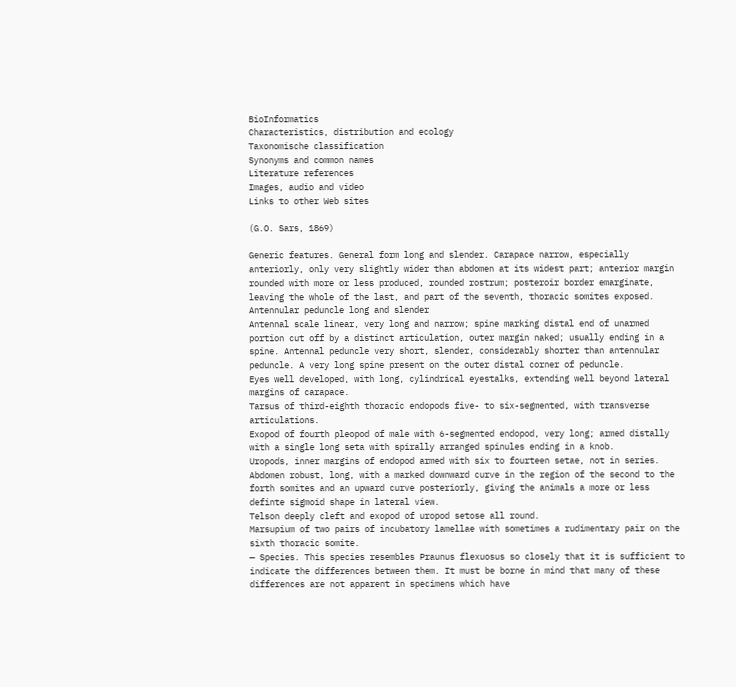BioInformatics
Characteristics, distribution and ecology
Taxonomische classification
Synonyms and common names
Literature references
Images, audio and video
Links to other Web sites

(G.O. Sars, 1869)

Generic features. General form long and slender. Carapace narrow, especially anteriorly, only very slightly wider than abdomen at its widest part; anterior margin rounded with more or less produced, rounded rostrum; posteroir border emarginate, leaving the whole of the last, and part of the seventh, thoracic somites exposed.
Antennular peduncle long and slender
Antennal scale linear, very long and narrow; spine marking distal end of unarmed portion cut off by a distinct articulation, outer margin naked; usually ending in a spine. Antennal peduncle very short, slender, considerably shorter than antennular peduncle. A very long spine present on the outer distal corner of peduncle.
Eyes well developed, with long, cylindrical eyestalks, extending well beyond lateral margins of carapace.
Tarsus of third-eighth thoracic endopods five- to six-segmented, with transverse articulations.
Exopod of fourth pleopod of male with 6-segmented endopod, very long; armed distally with a single long seta with spirally arranged spinules ending in a knob.
Uropods, inner margins of endopod armed with six to fourteen setae, not in series.
Abdomen robust, long, with a marked downward curve in the region of the second to the forth somites and an upward curve posteriorly, giving the animals a more or less definte sigmoid shape in lateral view.
Telson deeply cleft and exopod of uropod setose all round.
Marsupium of two pairs of incubatory lamellae with sometimes a rudimentary pair on the sixth thoracic somite.
— Species. This species resembles Praunus flexuosus so closely that it is sufficient to indicate the differences between them. It must be borne in mind that many of these differences are not apparent in specimens which have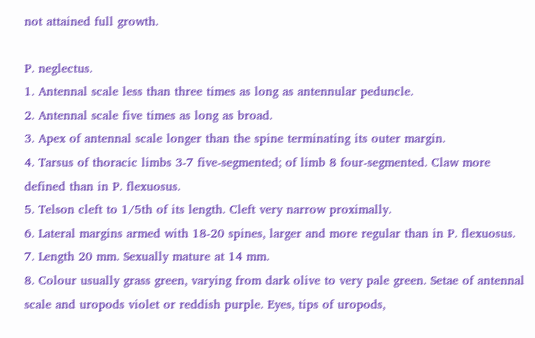not attained full growth.

P. neglectus.
1. Antennal scale less than three times as long as antennular peduncle.
2. Antennal scale five times as long as broad.
3. Apex of antennal scale longer than the spine terminating its outer margin.
4. Tarsus of thoracic limbs 3-7 five-segmented; of limb 8 four-segmented. Claw more defined than in P. flexuosus.
5. Telson cleft to 1/5th of its length. Cleft very narrow proximally.
6. Lateral margins armed with 18-20 spines, larger and more regular than in P. flexuosus.
7. Length 20 mm. Sexually mature at 14 mm.
8. Colour usually grass green, varying from dark olive to very pale green. Setae of antennal scale and uropods violet or reddish purple. Eyes, tips of uropods,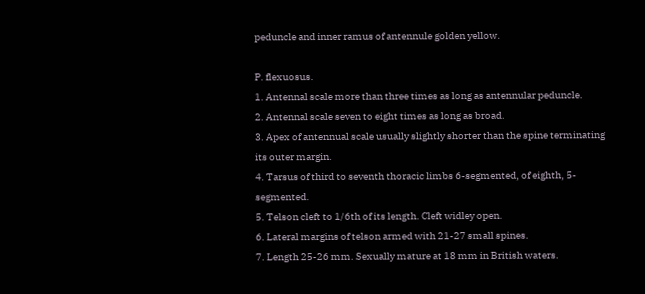peduncle and inner ramus of antennule golden yellow.

P. flexuosus.
1. Antennal scale more than three times as long as antennular peduncle.
2. Antennal scale seven to eight times as long as broad.
3. Apex of antennual scale usually slightly shorter than the spine terminating its outer margin.
4. Tarsus of third to seventh thoracic limbs 6-segmented, of eighth, 5-segmented.
5. Telson cleft to 1/6th of its length. Cleft widley open.
6. Lateral margins of telson armed with 21-27 small spines.
7. Length 25-26 mm. Sexually mature at 18 mm in British waters.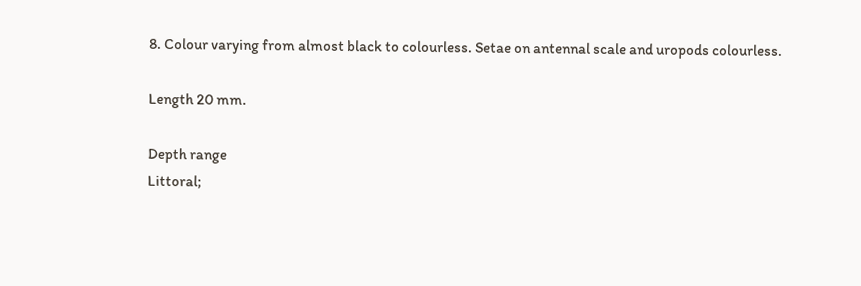8. Colour varying from almost black to colourless. Setae on antennal scale and uropods colourless.

Length 20 mm.

Depth range
Littoral;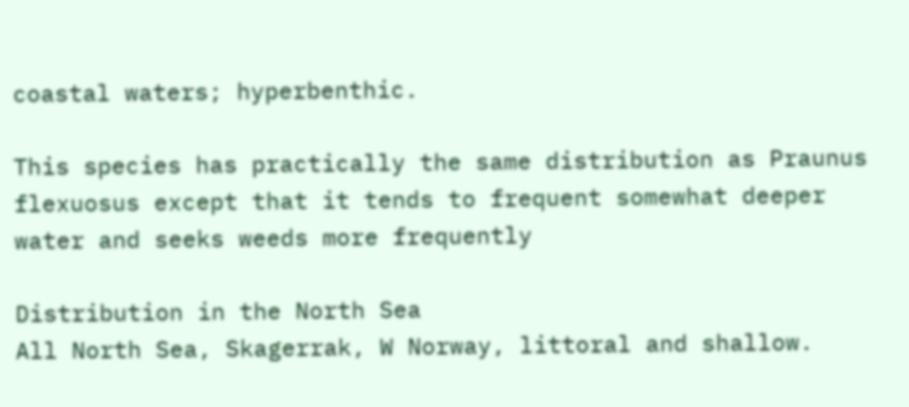coastal waters; hyperbenthic.

This species has practically the same distribution as Praunus flexuosus except that it tends to frequent somewhat deeper water and seeks weeds more frequently

Distribution in the North Sea
All North Sea, Skagerrak, W Norway, littoral and shallow.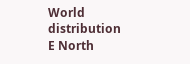World distribution
E North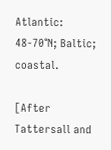Atlantic: 48-70°N; Baltic; coastal.

[After Tattersall and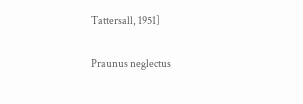Tattersall, 1951]

Praunus neglectus